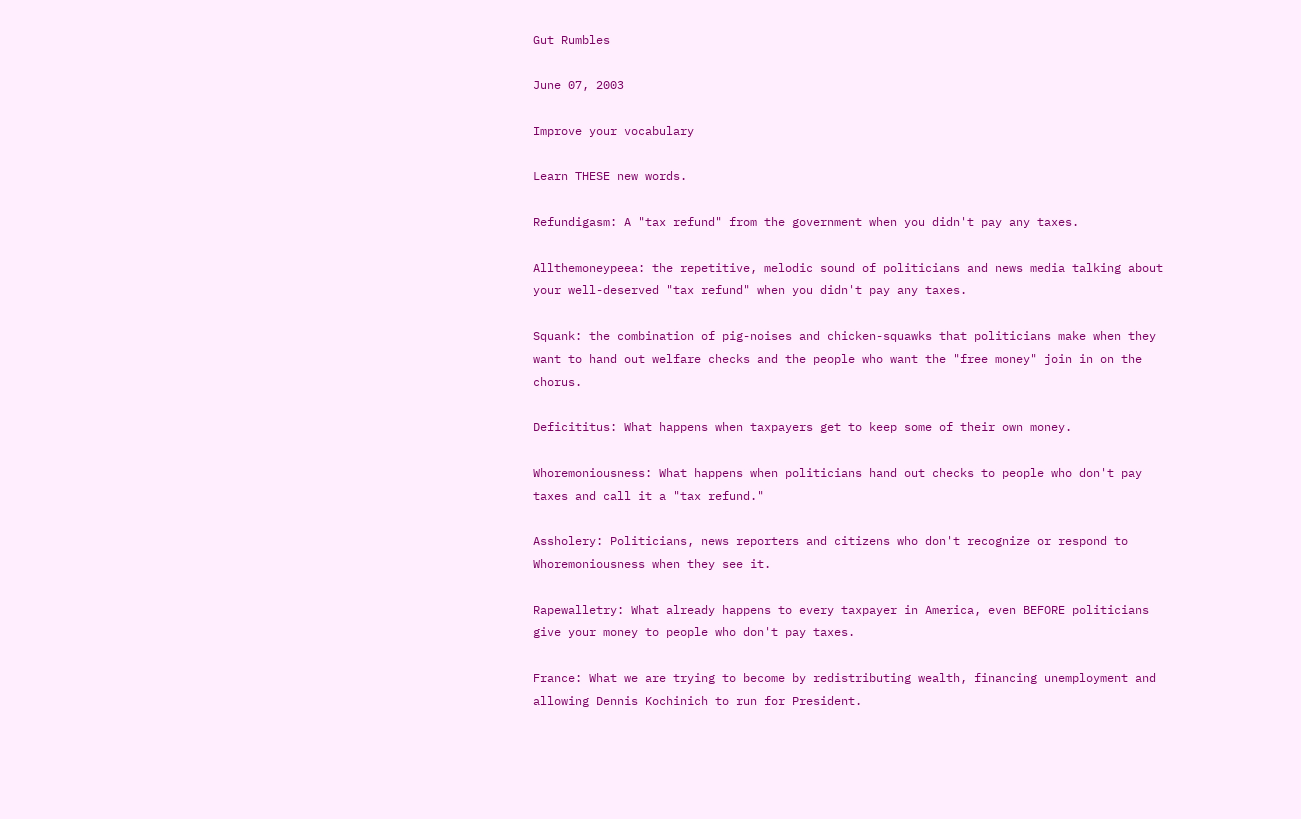Gut Rumbles

June 07, 2003

Improve your vocabulary

Learn THESE new words.

Refundigasm: A "tax refund" from the government when you didn't pay any taxes.

Allthemoneypeea: the repetitive, melodic sound of politicians and news media talking about your well-deserved "tax refund" when you didn't pay any taxes.

Squank: the combination of pig-noises and chicken-squawks that politicians make when they want to hand out welfare checks and the people who want the "free money" join in on the chorus.

Deficititus: What happens when taxpayers get to keep some of their own money.

Whoremoniousness: What happens when politicians hand out checks to people who don't pay taxes and call it a "tax refund."

Assholery: Politicians, news reporters and citizens who don't recognize or respond to Whoremoniousness when they see it.

Rapewalletry: What already happens to every taxpayer in America, even BEFORE politicians give your money to people who don't pay taxes.

France: What we are trying to become by redistributing wealth, financing unemployment and allowing Dennis Kochinich to run for President.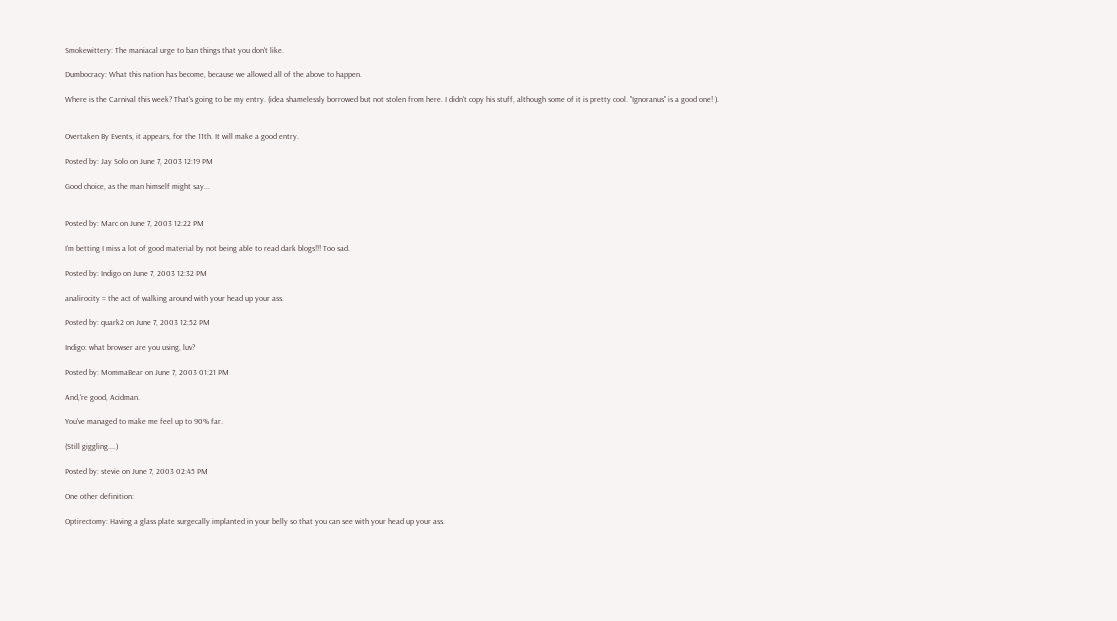Smokewittery: The maniacal urge to ban things that you don't like.

Dumbocracy: What this nation has become, because we allowed all of the above to happen.

Where is the Carnival this week? That's going to be my entry. (idea shamelessly borrowed but not stolen from here. I didn't copy his stuff, although some of it is pretty cool. "Ignoranus" is a good one! ).


Overtaken By Events, it appears, for the 11th. It will make a good entry.

Posted by: Jay Solo on June 7, 2003 12:19 PM

Good choice, as the man himself might say...


Posted by: Marc on June 7, 2003 12:22 PM

I'm betting I miss a lot of good material by not being able to read dark blogs!!! Too sad.

Posted by: Indigo on June 7, 2003 12:32 PM

analirocity = the act of walking around with your head up your ass.

Posted by: quark2 on June 7, 2003 12:52 PM

Indigo: what browser are you using, luv?

Posted by: MommaBear on June 7, 2003 01:21 PM

And,'re good, Acidman.

You've managed to make me feel up to 90% far.

(Still giggling....)

Posted by: stevie on June 7, 2003 02:45 PM

One other definition:

Optirectomy: Having a glass plate surgecally implanted in your belly so that you can see with your head up your ass.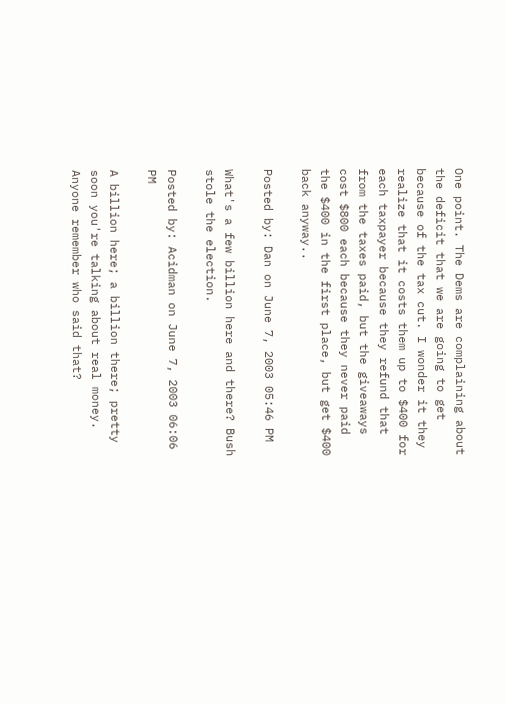One point. The Dems are complaining about the deficit that we are going to get because of the tax cut. I wonder it they realize that it costs them up to $400 for each taxpayer because they refund that from the taxes paid, but the giveaways cost $800 each because they never paid the $400 in the first place, but get $400 back anyway..

Posted by: Dan on June 7, 2003 05:46 PM

What's a few billion here and there? Bush stole the election.

Posted by: Acidman on June 7, 2003 06:06 PM

A billion here; a billion there; pretty soon you're talking about real money. Anyone remember who said that?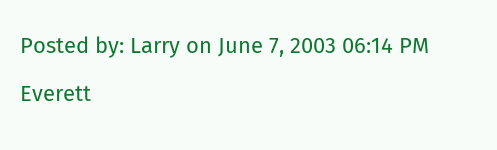Posted by: Larry on June 7, 2003 06:14 PM

Everett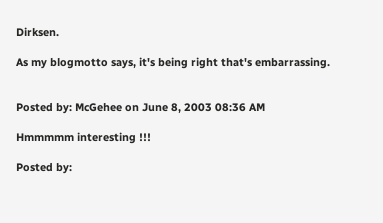Dirksen.

As my blogmotto says, it's being right that's embarrassing.


Posted by: McGehee on June 8, 2003 08:36 AM

Hmmmmm interesting !!!

Posted by: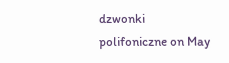dzwonki polifoniczne on May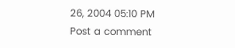26, 2004 05:10 PM
Post a comment